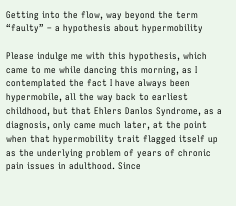Getting into the flow, way beyond the term “faulty” – a hypothesis about hypermobility

Please indulge me with this hypothesis, which came to me while dancing this morning, as I contemplated the fact I have always been hypermobile, all the way back to earliest childhood, but that Ehlers Danlos Syndrome, as a diagnosis, only came much later, at the point when that hypermobility trait flagged itself up as the underlying problem of years of chronic pain issues in adulthood. Since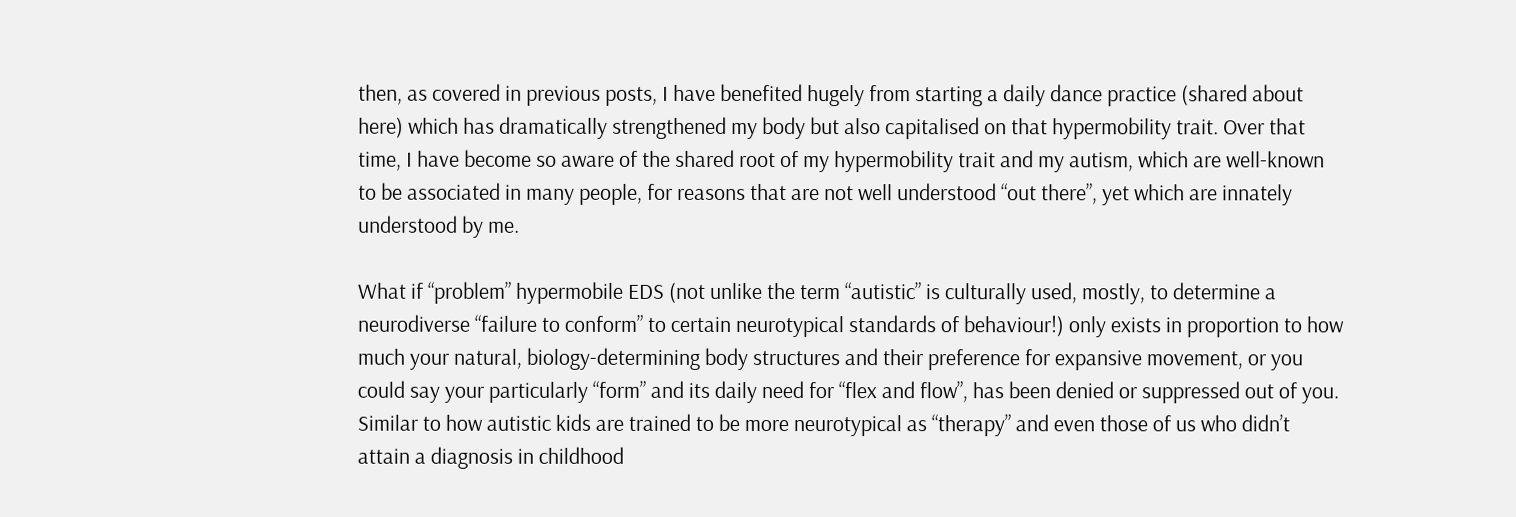then, as covered in previous posts, I have benefited hugely from starting a daily dance practice (shared about here) which has dramatically strengthened my body but also capitalised on that hypermobility trait. Over that time, I have become so aware of the shared root of my hypermobility trait and my autism, which are well-known to be associated in many people, for reasons that are not well understood “out there”, yet which are innately understood by me.

What if “problem” hypermobile EDS (not unlike the term “autistic” is culturally used, mostly, to determine a neurodiverse “failure to conform” to certain neurotypical standards of behaviour!) only exists in proportion to how much your natural, biology-determining body structures and their preference for expansive movement, or you could say your particularly “form” and its daily need for “flex and flow”, has been denied or suppressed out of you. Similar to how autistic kids are trained to be more neurotypical as “therapy” and even those of us who didn’t attain a diagnosis in childhood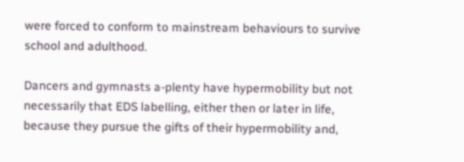were forced to conform to mainstream behaviours to survive school and adulthood.

Dancers and gymnasts a-plenty have hypermobility but not necessarily that EDS labelling, either then or later in life, because they pursue the gifts of their hypermobility and,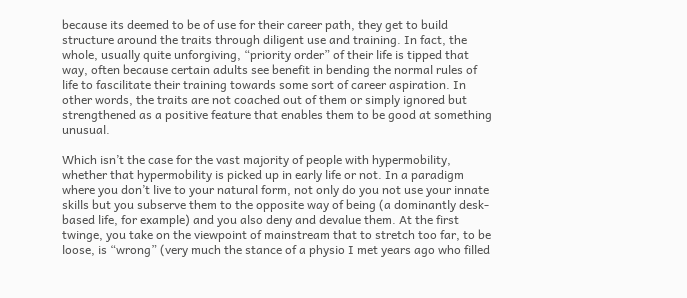because its deemed to be of use for their career path, they get to build structure around the traits through diligent use and training. In fact, the whole, usually quite unforgiving, “priority order” of their life is tipped that way, often because certain adults see benefit in bending the normal rules of life to fascilitate their training towards some sort of career aspiration. In other words, the traits are not coached out of them or simply ignored but strengthened as a positive feature that enables them to be good at something unusual.

Which isn’t the case for the vast majority of people with hypermobility, whether that hypermobility is picked up in early life or not. In a paradigm where you don’t live to your natural form, not only do you not use your innate skills but you subserve them to the opposite way of being (a dominantly desk-based life, for example) and you also deny and devalue them. At the first twinge, you take on the viewpoint of mainstream that to stretch too far, to be loose, is “wrong” (very much the stance of a physio I met years ago who filled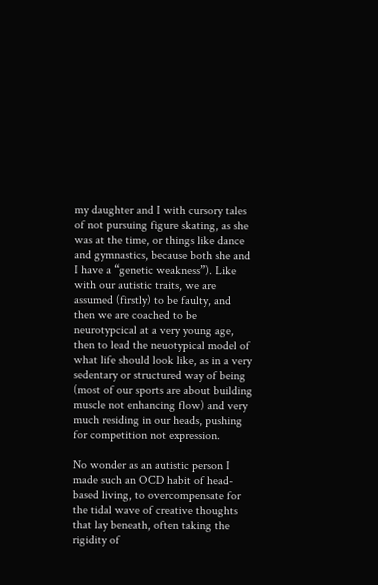my daughter and I with cursory tales of not pursuing figure skating, as she was at the time, or things like dance and gymnastics, because both she and I have a “genetic weakness”). Like with our autistic traits, we are assumed (firstly) to be faulty, and then we are coached to be neurotypcical at a very young age, then to lead the neuotypical model of what life should look like, as in a very sedentary or structured way of being (most of our sports are about building muscle not enhancing flow) and very much residing in our heads, pushing for competition not expression.

No wonder as an autistic person I made such an OCD habit of head-based living, to overcompensate for the tidal wave of creative thoughts that lay beneath, often taking the rigidity of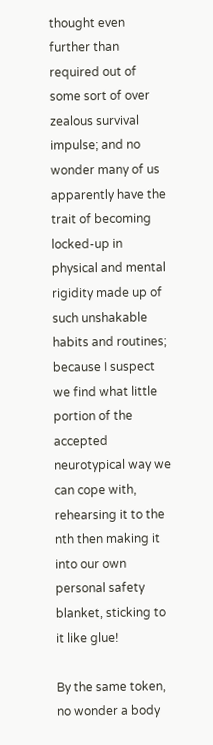thought even further than required out of some sort of over zealous survival impulse; and no wonder many of us apparently have the trait of becoming locked-up in physical and mental rigidity made up of such unshakable habits and routines; because I suspect we find what little portion of the accepted neurotypical way we can cope with, rehearsing it to the nth then making it into our own personal safety blanket, sticking to it like glue!

By the same token, no wonder a body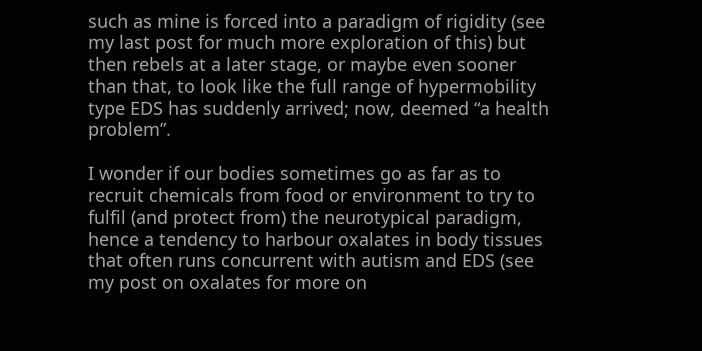such as mine is forced into a paradigm of rigidity (see my last post for much more exploration of this) but then rebels at a later stage, or maybe even sooner than that, to look like the full range of hypermobility type EDS has suddenly arrived; now, deemed “a health problem”.

I wonder if our bodies sometimes go as far as to recruit chemicals from food or environment to try to fulfil (and protect from) the neurotypical paradigm, hence a tendency to harbour oxalates in body tissues that often runs concurrent with autism and EDS (see my post on oxalates for more on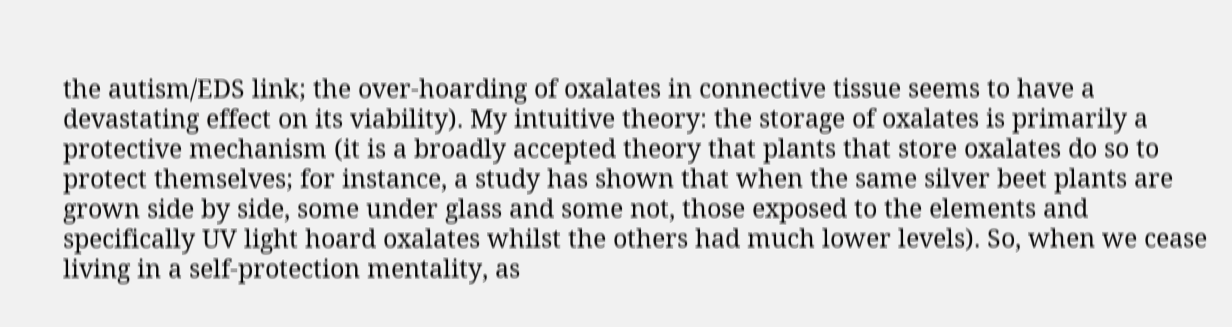the autism/EDS link; the over-hoarding of oxalates in connective tissue seems to have a devastating effect on its viability). My intuitive theory: the storage of oxalates is primarily a protective mechanism (it is a broadly accepted theory that plants that store oxalates do so to protect themselves; for instance, a study has shown that when the same silver beet plants are grown side by side, some under glass and some not, those exposed to the elements and specifically UV light hoard oxalates whilst the others had much lower levels). So, when we cease living in a self-protection mentality, as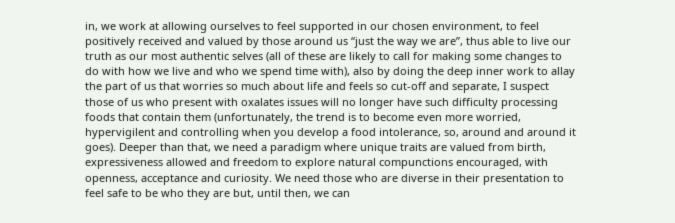in, we work at allowing ourselves to feel supported in our chosen environment, to feel positively received and valued by those around us “just the way we are”, thus able to live our truth as our most authentic selves (all of these are likely to call for making some changes to do with how we live and who we spend time with), also by doing the deep inner work to allay the part of us that worries so much about life and feels so cut-off and separate, I suspect those of us who present with oxalates issues will no longer have such difficulty processing foods that contain them (unfortunately, the trend is to become even more worried, hypervigilent and controlling when you develop a food intolerance, so, around and around it goes). Deeper than that, we need a paradigm where unique traits are valued from birth, expressiveness allowed and freedom to explore natural compunctions encouraged, with openness, acceptance and curiosity. We need those who are diverse in their presentation to feel safe to be who they are but, until then, we can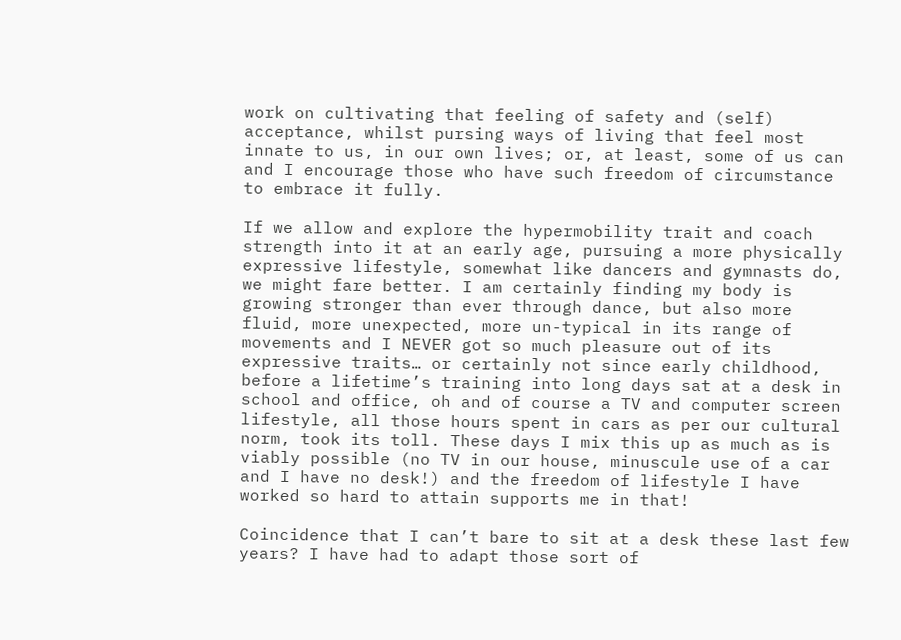work on cultivating that feeling of safety and (self) acceptance, whilst pursing ways of living that feel most innate to us, in our own lives; or, at least, some of us can and I encourage those who have such freedom of circumstance to embrace it fully.

If we allow and explore the hypermobility trait and coach strength into it at an early age, pursuing a more physically expressive lifestyle, somewhat like dancers and gymnasts do, we might fare better. I am certainly finding my body is growing stronger than ever through dance, but also more fluid, more unexpected, more un-typical in its range of movements and I NEVER got so much pleasure out of its expressive traits… or certainly not since early childhood, before a lifetime’s training into long days sat at a desk in school and office, oh and of course a TV and computer screen lifestyle, all those hours spent in cars as per our cultural norm, took its toll. These days I mix this up as much as is viably possible (no TV in our house, minuscule use of a car and I have no desk!) and the freedom of lifestyle I have worked so hard to attain supports me in that!

Coincidence that I can’t bare to sit at a desk these last few years? I have had to adapt those sort of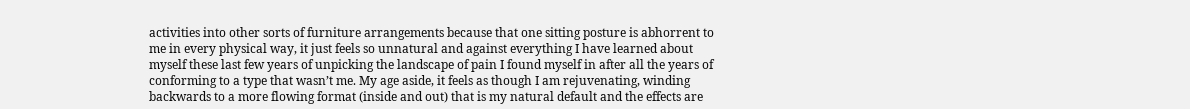activities into other sorts of furniture arrangements because that one sitting posture is abhorrent to me in every physical way, it just feels so unnatural and against everything I have learned about myself these last few years of unpicking the landscape of pain I found myself in after all the years of conforming to a type that wasn’t me. My age aside, it feels as though I am rejuvenating, winding backwards to a more flowing format (inside and out) that is my natural default and the effects are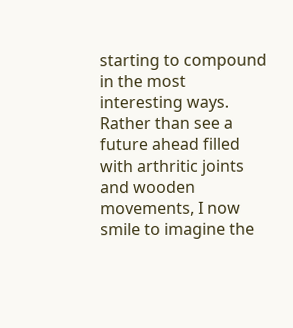starting to compound in the most interesting ways. Rather than see a future ahead filled with arthritic joints and wooden movements, I now smile to imagine the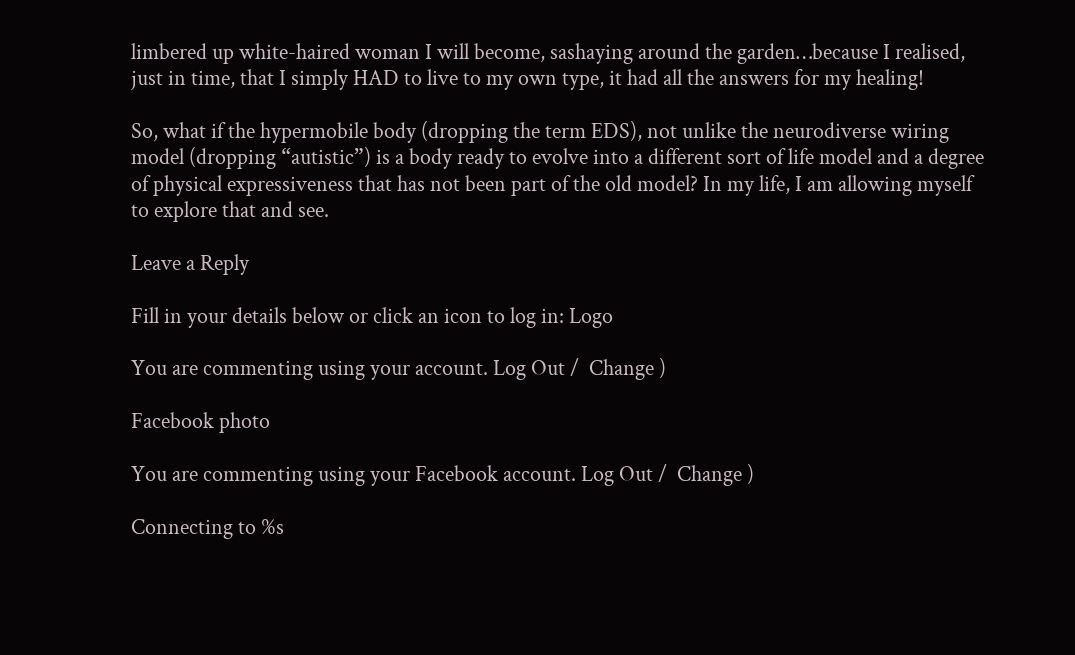limbered up white-haired woman I will become, sashaying around the garden…because I realised, just in time, that I simply HAD to live to my own type, it had all the answers for my healing!

So, what if the hypermobile body (dropping the term EDS), not unlike the neurodiverse wiring model (dropping “autistic”) is a body ready to evolve into a different sort of life model and a degree of physical expressiveness that has not been part of the old model? In my life, I am allowing myself to explore that and see.

Leave a Reply

Fill in your details below or click an icon to log in: Logo

You are commenting using your account. Log Out /  Change )

Facebook photo

You are commenting using your Facebook account. Log Out /  Change )

Connecting to %s